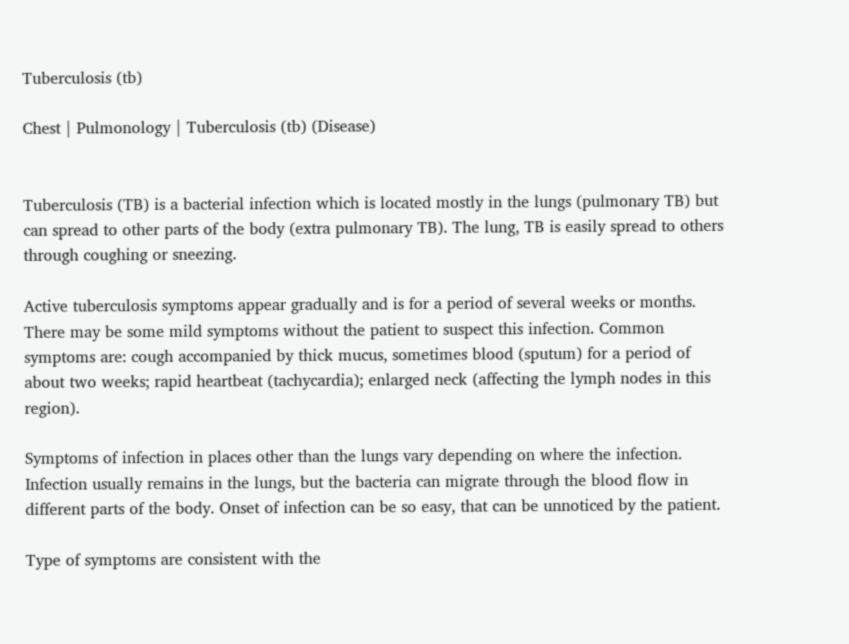Tuberculosis (tb)

Chest | Pulmonology | Tuberculosis (tb) (Disease)


Tuberculosis (TB) is a bacterial infection which is located mostly in the lungs (pulmonary TB) but can spread to other parts of the body (extra pulmonary TB). The lung, TB is easily spread to others through coughing or sneezing.

Active tuberculosis symptoms appear gradually and is for a period of several weeks or months. There may be some mild symptoms without the patient to suspect this infection. Common symptoms are: cough accompanied by thick mucus, sometimes blood (sputum) for a period of about two weeks; rapid heartbeat (tachycardia); enlarged neck (affecting the lymph nodes in this region).

Symptoms of infection in places other than the lungs vary depending on where the infection. Infection usually remains in the lungs, but the bacteria can migrate through the blood flow in different parts of the body. Onset of infection can be so easy, that can be unnoticed by the patient.

Type of symptoms are consistent with the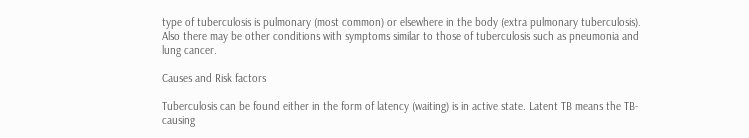type of tuberculosis is pulmonary (most common) or elsewhere in the body (extra pulmonary tuberculosis). Also there may be other conditions with symptoms similar to those of tuberculosis such as pneumonia and lung cancer.

Causes and Risk factors

Tuberculosis can be found either in the form of latency (waiting) is in active state. Latent TB means the TB-causing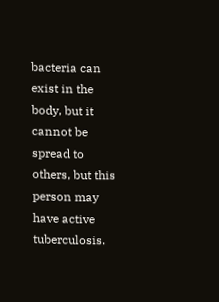bacteria can exist in the body, but it cannot be spread to others, but this person may have active tuberculosis.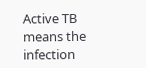Active TB means the infection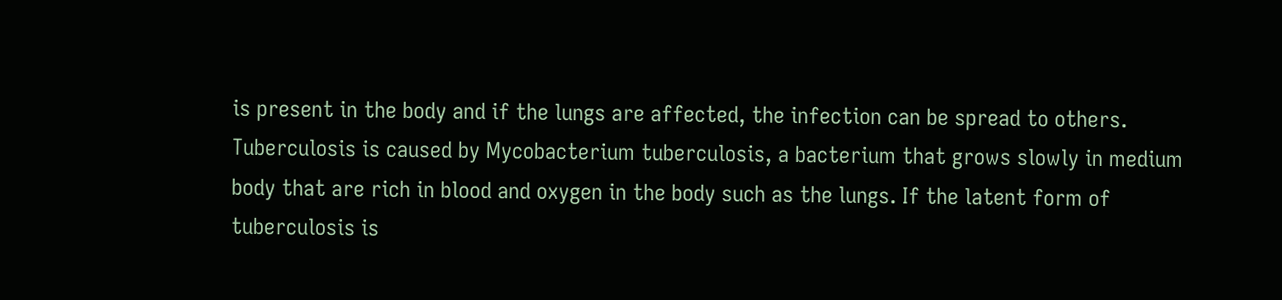is present in the body and if the lungs are affected, the infection can be spread to others. Tuberculosis is caused by Mycobacterium tuberculosis, a bacterium that grows slowly in medium body that are rich in blood and oxygen in the body such as the lungs. If the latent form of tuberculosis is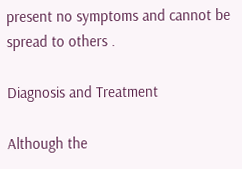present no symptoms and cannot be spread to others .

Diagnosis and Treatment

Although the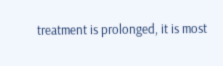treatment is prolonged, it is most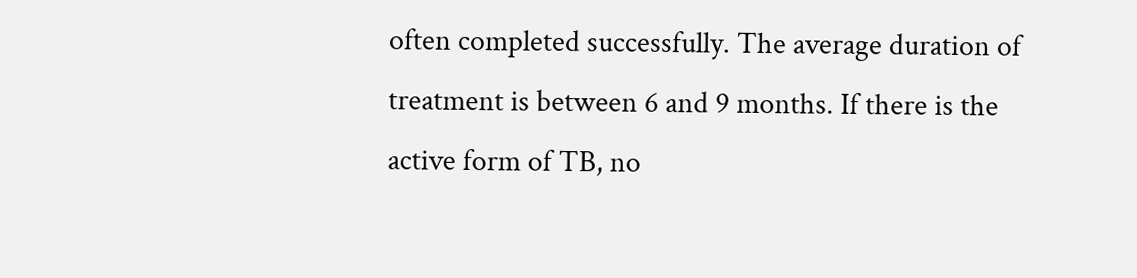often completed successfully. The average duration of treatment is between 6 and 9 months. If there is the active form of TB, no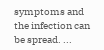symptoms and the infection can be spread. ...